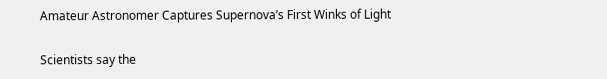Amateur Astronomer Captures Supernova’s First Winks of Light

Scientists say the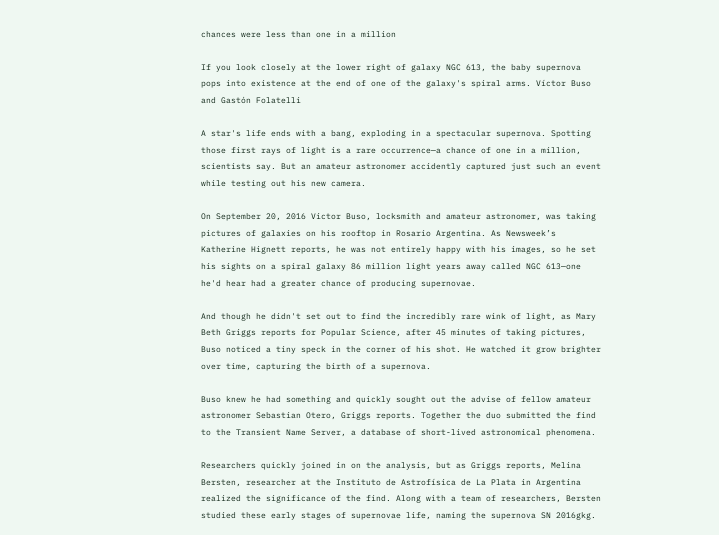chances were less than one in a million

If you look closely at the lower right of galaxy NGC 613, the baby supernova pops into existence at the end of one of the galaxy's spiral arms. Víctor Buso and Gastón Folatelli

A star's life ends with a bang, exploding in a spectacular supernova. Spotting those first rays of light is a rare occurrence—a chance of one in a million, scientists say. But an amateur astronomer accidently captured just such an event while testing out his new camera.

On September 20, 2016 Victor Buso, locksmith and amateur astronomer, was taking pictures of galaxies on his rooftop in Rosario Argentina. As Newsweek’s Katherine Hignett reports, he was not entirely happy with his images, so he set his sights on a spiral galaxy 86 million light years away called NGC 613—one he'd hear had a greater chance of producing supernovae.

And though he didn't set out to find the incredibly rare wink of light, as Mary Beth Griggs reports for Popular Science, after 45 minutes of taking pictures, Buso noticed a tiny speck in the corner of his shot. He watched it grow brighter over time, capturing the birth of a supernova.

Buso knew he had something and quickly sought out the advise of fellow amateur astronomer Sebastian Otero, Griggs reports. Together the duo submitted the find to the Transient Name Server, a database of short-lived astronomical phenomena.

Researchers quickly joined in on the analysis, but as Griggs reports, Melina Bersten, researcher at the Instituto de Astrofísica de La Plata in Argentina realized the significance of the find. Along with a team of researchers, Bersten studied these early stages of supernovae life, naming the supernova SN 2016gkg.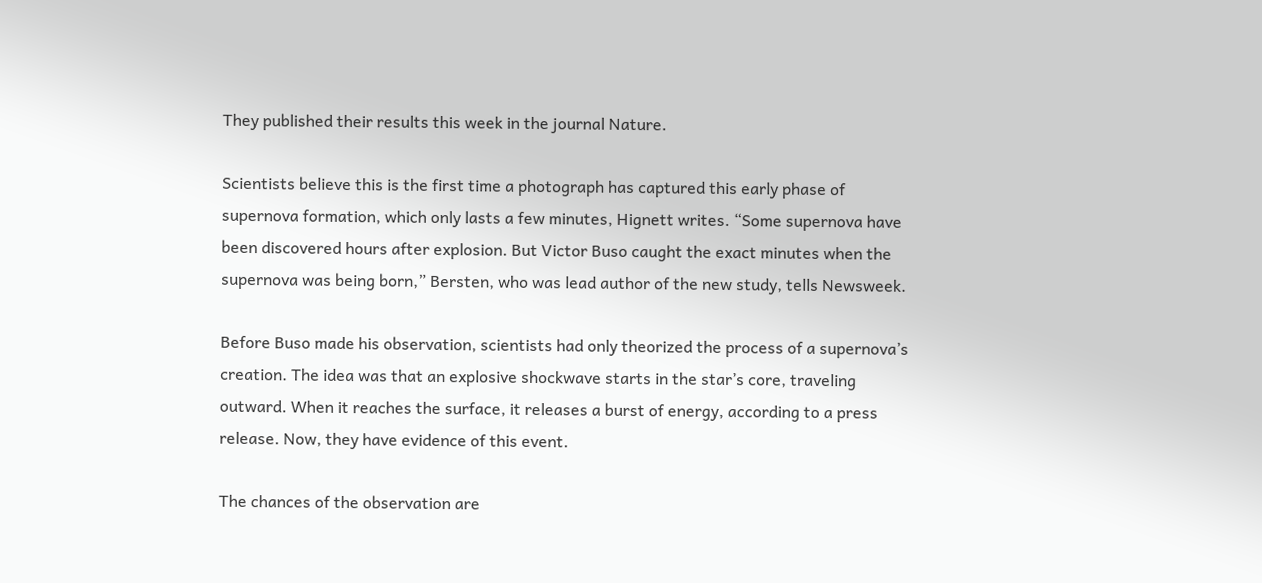They published their results this week in the journal Nature.

Scientists believe this is the first time a photograph has captured this early phase of supernova formation, which only lasts a few minutes, Hignett writes. “Some supernova have been discovered hours after explosion. But Victor Buso caught the exact minutes when the supernova was being born,” Bersten, who was lead author of the new study, tells Newsweek.

Before Buso made his observation, scientists had only theorized the process of a supernova’s creation. The idea was that an explosive shockwave starts in the star’s core, traveling outward. When it reaches the surface, it releases a burst of energy, according to a press release. Now, they have evidence of this event.

The chances of the observation are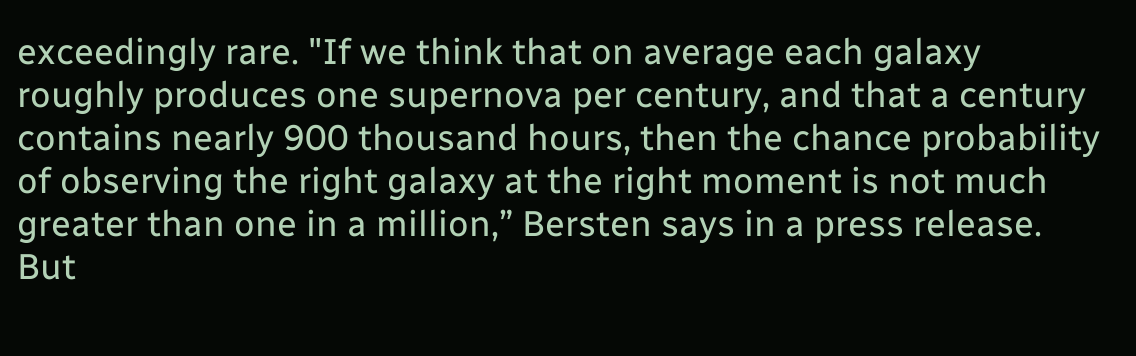exceedingly rare. "If we think that on average each galaxy roughly produces one supernova per century, and that a century contains nearly 900 thousand hours, then the chance probability of observing the right galaxy at the right moment is not much greater than one in a million,” Bersten says in a press release. But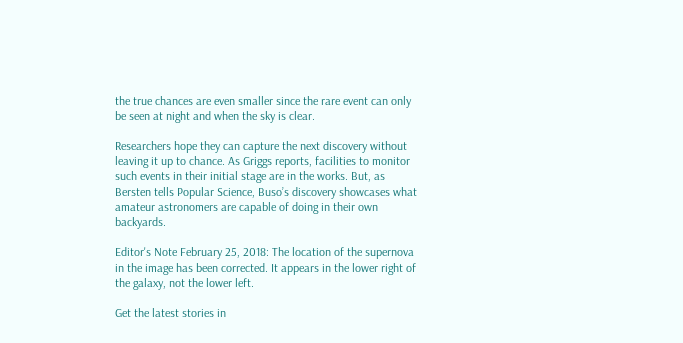the true chances are even smaller since the rare event can only be seen at night and when the sky is clear.

Researchers hope they can capture the next discovery without leaving it up to chance. As Griggs reports, facilities to monitor such events in their initial stage are in the works. But, as Bersten tells Popular Science, Buso’s discovery showcases what amateur astronomers are capable of doing in their own backyards.

Editor's Note February 25, 2018: The location of the supernova in the image has been corrected. It appears in the lower right of the galaxy, not the lower left.

Get the latest stories in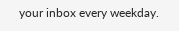your inbox every weekday.